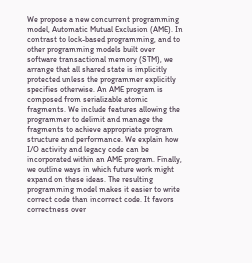We propose a new concurrent programming model, Automatic Mutual Exclusion (AME). In contrast to lock-based programming, and to other programming models built over software transactional memory (STM), we arrange that all shared state is implicitly protected unless the programmer explicitly specifies otherwise. An AME program is composed from serializable atomic fragments. We include features allowing the programmer to delimit and manage the fragments to achieve appropriate program structure and performance. We explain how I/O activity and legacy code can be incorporated within an AME program. Finally, we outline ways in which future work might expand on these ideas. The resulting programming model makes it easier to write correct code than incorrect code. It favors correctness over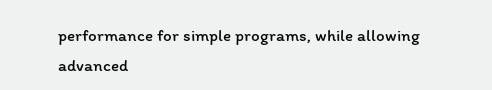performance for simple programs, while allowing advanced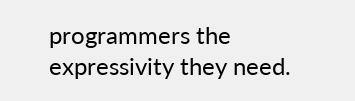programmers the expressivity they need.